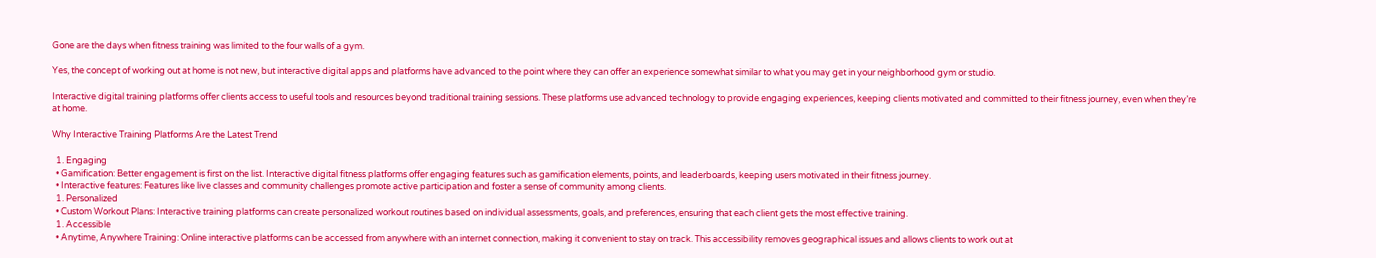Gone are the days when fitness training was limited to the four walls of a gym.

Yes, the concept of working out at home is not new, but interactive digital apps and platforms have advanced to the point where they can offer an experience somewhat similar to what you may get in your neighborhood gym or studio.

Interactive digital training platforms offer clients access to useful tools and resources beyond traditional training sessions. These platforms use advanced technology to provide engaging experiences, keeping clients motivated and committed to their fitness journey, even when they’re at home.

Why Interactive Training Platforms Are the Latest Trend

  1. Engaging
  • Gamification: Better engagement is first on the list. Interactive digital fitness platforms offer engaging features such as gamification elements, points, and leaderboards, keeping users motivated in their fitness journey.
  • Interactive features: Features like live classes and community challenges promote active participation and foster a sense of community among clients.
  1. Personalized
  • Custom Workout Plans: Interactive training platforms can create personalized workout routines based on individual assessments, goals, and preferences, ensuring that each client gets the most effective training.
  1. Accessible
  • Anytime, Anywhere Training: Online interactive platforms can be accessed from anywhere with an internet connection, making it convenient to stay on track. This accessibility removes geographical issues and allows clients to work out at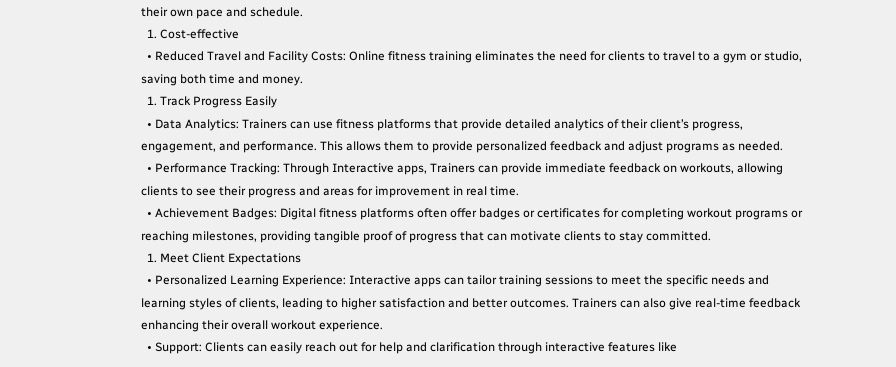their own pace and schedule.
  1. Cost-effective
  • Reduced Travel and Facility Costs: Online fitness training eliminates the need for clients to travel to a gym or studio, saving both time and money.
  1. Track Progress Easily
  • Data Analytics: Trainers can use fitness platforms that provide detailed analytics of their client’s progress, engagement, and performance. This allows them to provide personalized feedback and adjust programs as needed.
  • Performance Tracking: Through Interactive apps, Trainers can provide immediate feedback on workouts, allowing clients to see their progress and areas for improvement in real time.
  • Achievement Badges: Digital fitness platforms often offer badges or certificates for completing workout programs or reaching milestones, providing tangible proof of progress that can motivate clients to stay committed.
  1. Meet Client Expectations
  • Personalized Learning Experience: Interactive apps can tailor training sessions to meet the specific needs and learning styles of clients, leading to higher satisfaction and better outcomes. Trainers can also give real-time feedback enhancing their overall workout experience.
  • Support: Clients can easily reach out for help and clarification through interactive features like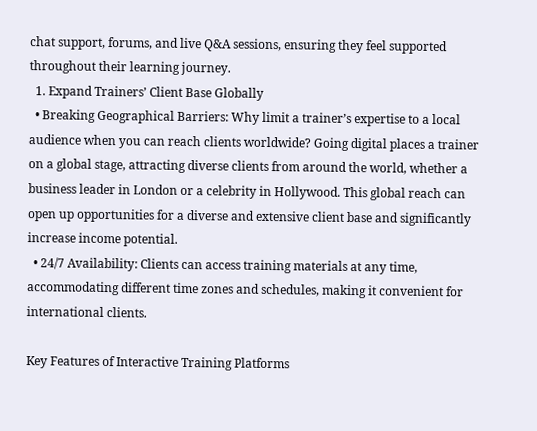chat support, forums, and live Q&A sessions, ensuring they feel supported throughout their learning journey.
  1. Expand Trainers’ Client Base Globally
  • Breaking Geographical Barriers: Why limit a trainer’s expertise to a local audience when you can reach clients worldwide? Going digital places a trainer on a global stage, attracting diverse clients from around the world, whether a business leader in London or a celebrity in Hollywood. This global reach can open up opportunities for a diverse and extensive client base and significantly increase income potential.
  • 24/7 Availability: Clients can access training materials at any time, accommodating different time zones and schedules, making it convenient for international clients.

Key Features of Interactive Training Platforms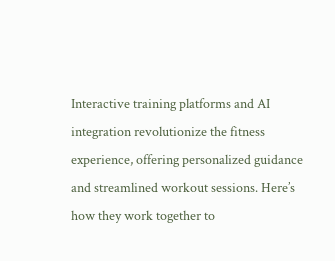Interactive training platforms and AI integration revolutionize the fitness experience, offering personalized guidance and streamlined workout sessions. Here’s how they work together to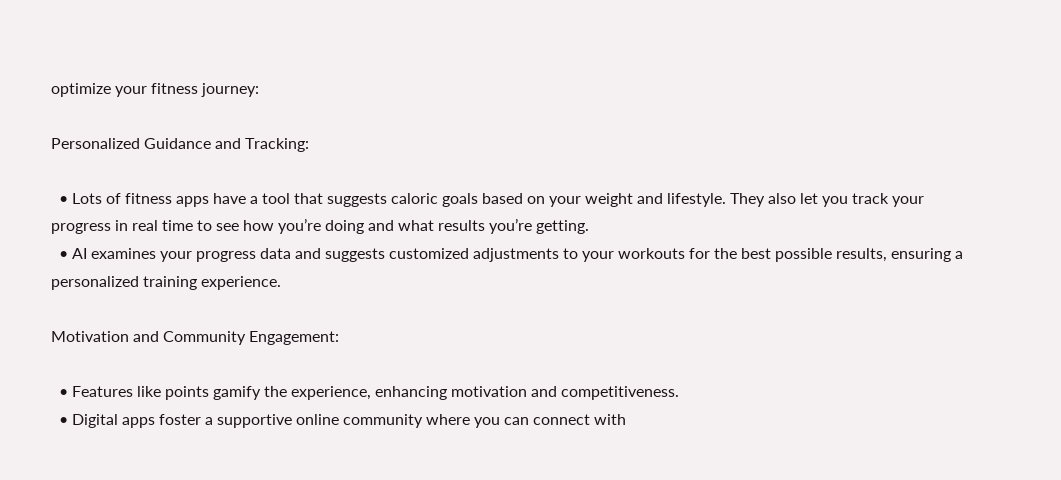optimize your fitness journey:

Personalized Guidance and Tracking:

  • Lots of fitness apps have a tool that suggests caloric goals based on your weight and lifestyle. They also let you track your progress in real time to see how you’re doing and what results you’re getting.
  • AI examines your progress data and suggests customized adjustments to your workouts for the best possible results, ensuring a personalized training experience.

Motivation and Community Engagement:

  • Features like points gamify the experience, enhancing motivation and competitiveness.
  • Digital apps foster a supportive online community where you can connect with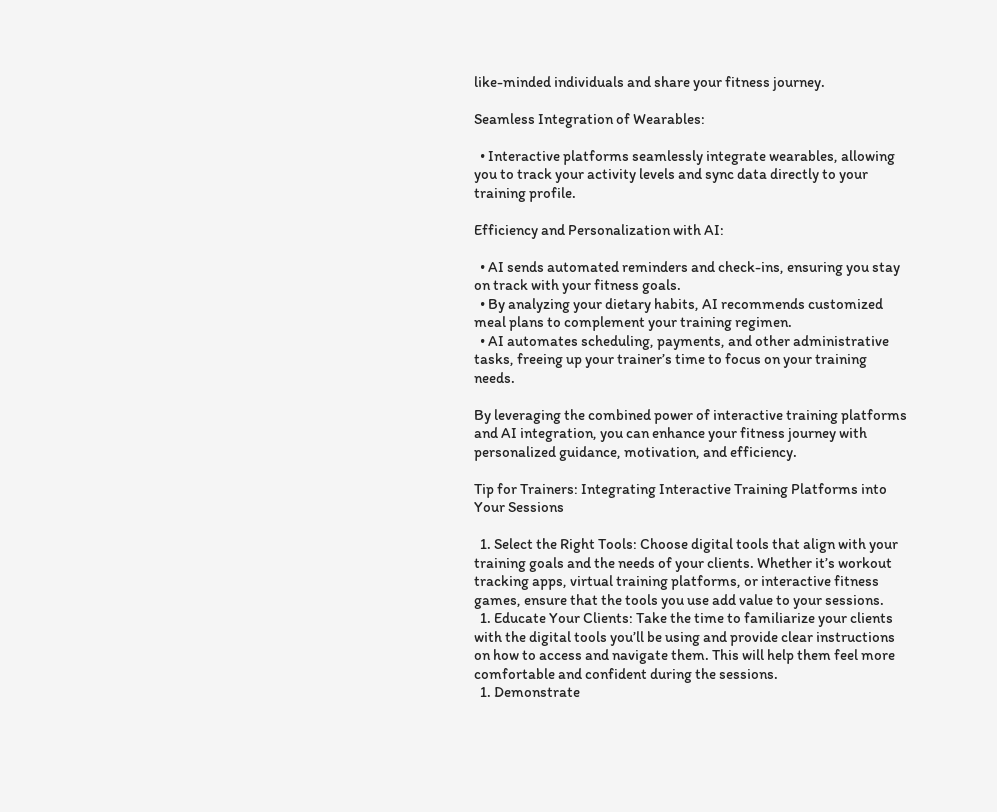like-minded individuals and share your fitness journey.

Seamless Integration of Wearables:

  • Interactive platforms seamlessly integrate wearables, allowing you to track your activity levels and sync data directly to your training profile.

Efficiency and Personalization with AI:

  • AI sends automated reminders and check-ins, ensuring you stay on track with your fitness goals.
  • By analyzing your dietary habits, AI recommends customized meal plans to complement your training regimen.
  • AI automates scheduling, payments, and other administrative tasks, freeing up your trainer’s time to focus on your training needs.

By leveraging the combined power of interactive training platforms and AI integration, you can enhance your fitness journey with personalized guidance, motivation, and efficiency.

Tip for Trainers: Integrating Interactive Training Platforms into Your Sessions

  1. Select the Right Tools: Choose digital tools that align with your training goals and the needs of your clients. Whether it’s workout tracking apps, virtual training platforms, or interactive fitness games, ensure that the tools you use add value to your sessions.
  1. Educate Your Clients: Take the time to familiarize your clients with the digital tools you’ll be using and provide clear instructions on how to access and navigate them. This will help them feel more comfortable and confident during the sessions.
  1. Demonstrate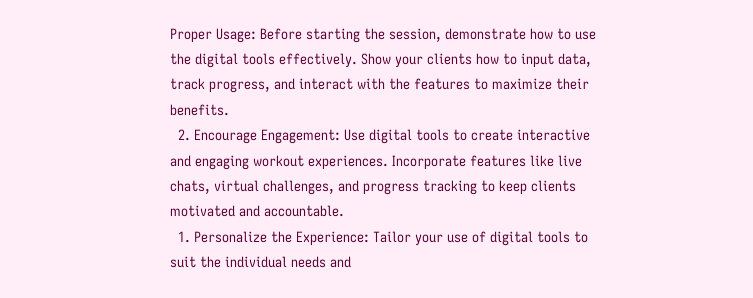Proper Usage: Before starting the session, demonstrate how to use the digital tools effectively. Show your clients how to input data, track progress, and interact with the features to maximize their benefits.
  2. Encourage Engagement: Use digital tools to create interactive and engaging workout experiences. Incorporate features like live chats, virtual challenges, and progress tracking to keep clients motivated and accountable.
  1. Personalize the Experience: Tailor your use of digital tools to suit the individual needs and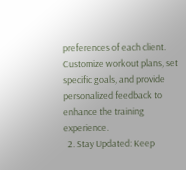preferences of each client. Customize workout plans, set specific goals, and provide personalized feedback to enhance the training experience.
  2. Stay Updated: Keep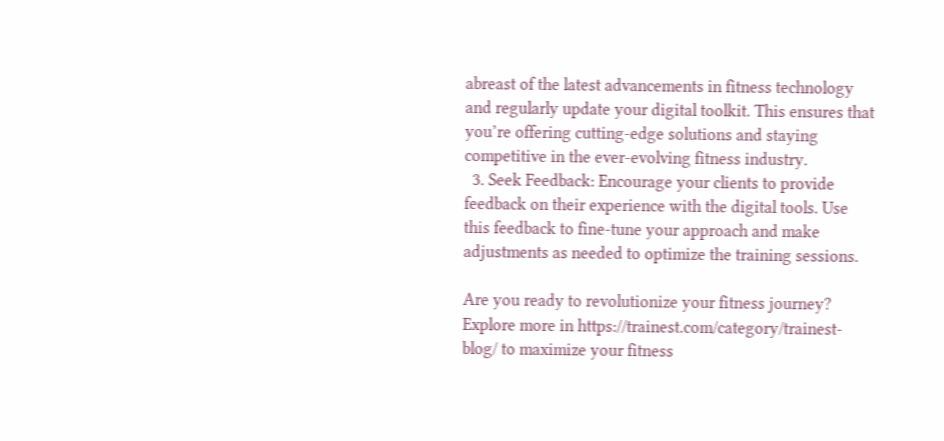abreast of the latest advancements in fitness technology and regularly update your digital toolkit. This ensures that you’re offering cutting-edge solutions and staying competitive in the ever-evolving fitness industry.
  3. Seek Feedback: Encourage your clients to provide feedback on their experience with the digital tools. Use this feedback to fine-tune your approach and make adjustments as needed to optimize the training sessions.

Are you ready to revolutionize your fitness journey? Explore more in https://trainest.com/category/trainest-blog/ to maximize your fitness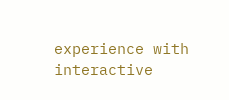experience with interactive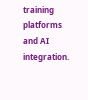training platforms and AI integration.